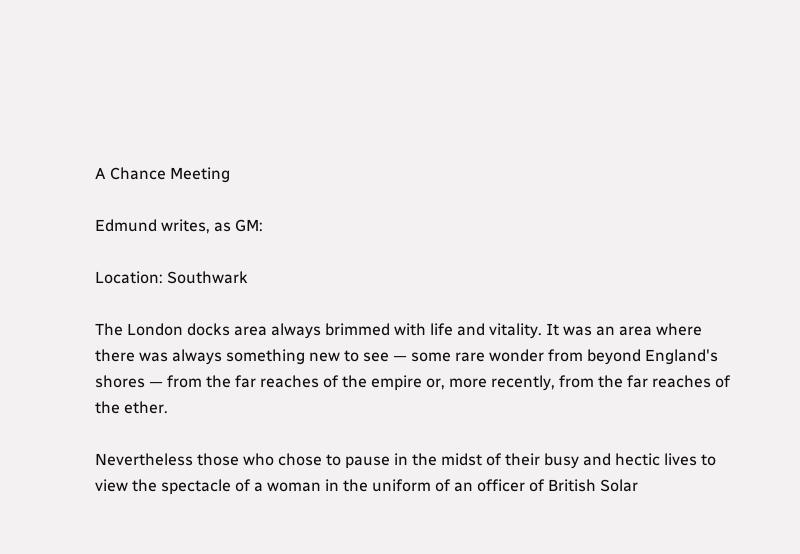A Chance Meeting

Edmund writes, as GM:

Location: Southwark

The London docks area always brimmed with life and vitality. It was an area where there was always something new to see — some rare wonder from beyond England's shores — from the far reaches of the empire or, more recently, from the far reaches of the ether.

Nevertheless those who chose to pause in the midst of their busy and hectic lives to view the spectacle of a woman in the uniform of an officer of British Solar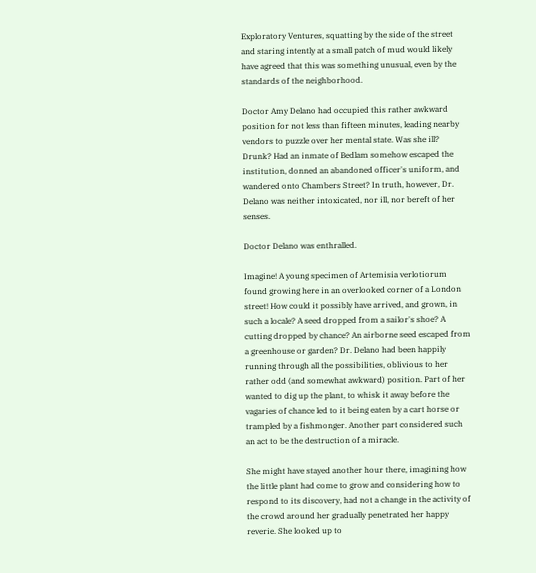Exploratory Ventures, squatting by the side of the street and staring intently at a small patch of mud would likely have agreed that this was something unusual, even by the standards of the neighborhood.

Doctor Amy Delano had occupied this rather awkward position for not less than fifteen minutes, leading nearby vendors to puzzle over her mental state. Was she ill? Drunk? Had an inmate of Bedlam somehow escaped the institution, donned an abandoned officer's uniform, and wandered onto Chambers Street? In truth, however, Dr. Delano was neither intoxicated, nor ill, nor bereft of her senses.

Doctor Delano was enthralled.

Imagine! A young specimen of Artemisia verlotiorum found growing here in an overlooked corner of a London street! How could it possibly have arrived, and grown, in such a locale? A seed dropped from a sailor's shoe? A cutting dropped by chance? An airborne seed escaped from a greenhouse or garden? Dr. Delano had been happily running through all the possibilities, oblivious to her rather odd (and somewhat awkward) position. Part of her wanted to dig up the plant, to whisk it away before the vagaries of chance led to it being eaten by a cart horse or trampled by a fishmonger. Another part considered such an act to be the destruction of a miracle.

She might have stayed another hour there, imagining how the little plant had come to grow and considering how to respond to its discovery, had not a change in the activity of the crowd around her gradually penetrated her happy reverie. She looked up to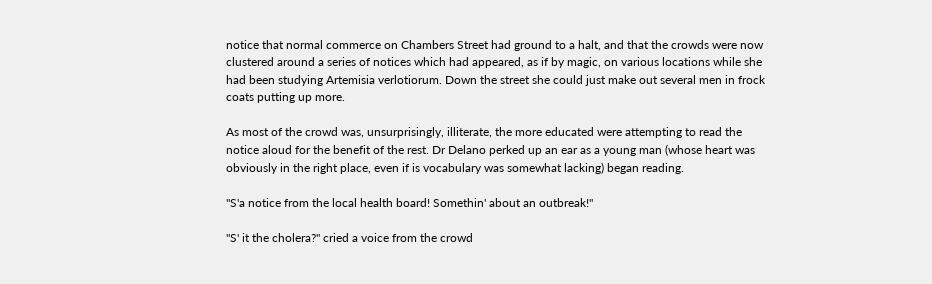notice that normal commerce on Chambers Street had ground to a halt, and that the crowds were now clustered around a series of notices which had appeared, as if by magic, on various locations while she had been studying Artemisia verlotiorum. Down the street she could just make out several men in frock coats putting up more.

As most of the crowd was, unsurprisingly, illiterate, the more educated were attempting to read the notice aloud for the benefit of the rest. Dr Delano perked up an ear as a young man (whose heart was obviously in the right place, even if is vocabulary was somewhat lacking) began reading.

"S'a notice from the local health board! Somethin' about an outbreak!"

"S' it the cholera?" cried a voice from the crowd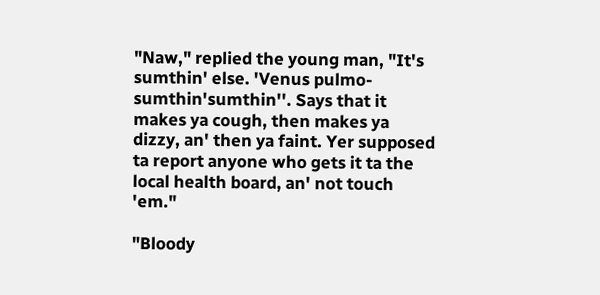"Naw," replied the young man, "It's sumthin' else. 'Venus pulmo-sumthin'sumthin''. Says that it makes ya cough, then makes ya dizzy, an' then ya faint. Yer supposed ta report anyone who gets it ta the local health board, an' not touch 'em."

"Bloody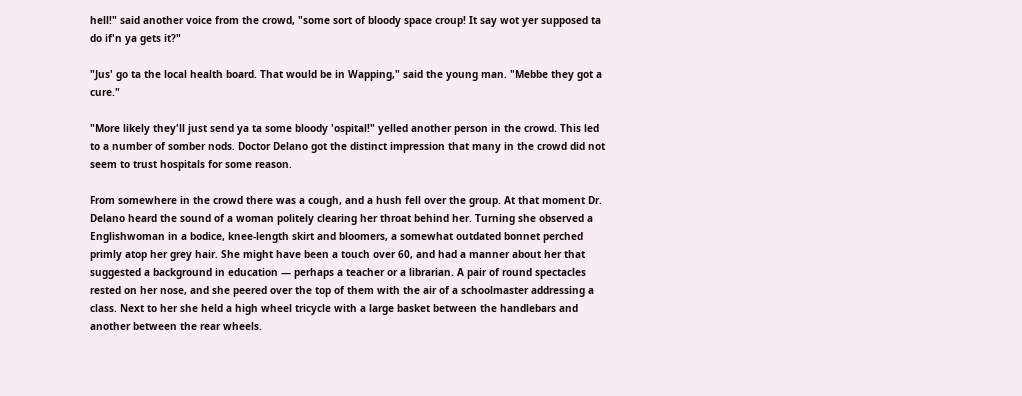hell!" said another voice from the crowd, "some sort of bloody space croup! It say wot yer supposed ta do if'n ya gets it?"

"Jus' go ta the local health board. That would be in Wapping," said the young man. "Mebbe they got a cure."

"More likely they'll just send ya ta some bloody 'ospital!" yelled another person in the crowd. This led to a number of somber nods. Doctor Delano got the distinct impression that many in the crowd did not seem to trust hospitals for some reason.

From somewhere in the crowd there was a cough, and a hush fell over the group. At that moment Dr. Delano heard the sound of a woman politely clearing her throat behind her. Turning she observed a Englishwoman in a bodice, knee-length skirt and bloomers, a somewhat outdated bonnet perched primly atop her grey hair. She might have been a touch over 60, and had a manner about her that suggested a background in education — perhaps a teacher or a librarian. A pair of round spectacles rested on her nose, and she peered over the top of them with the air of a schoolmaster addressing a class. Next to her she held a high wheel tricycle with a large basket between the handlebars and another between the rear wheels.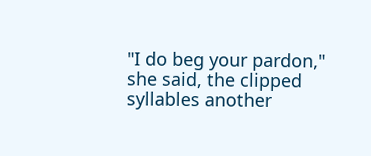"I do beg your pardon," she said, the clipped syllables another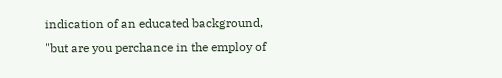indication of an educated background, "but are you perchance in the employ of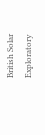British Solar Exploratory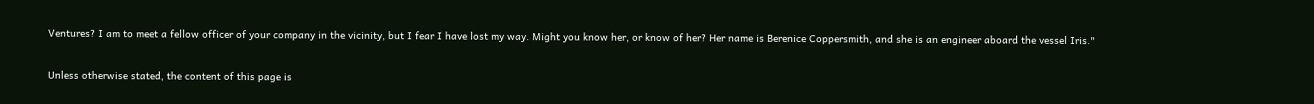Ventures? I am to meet a fellow officer of your company in the vicinity, but I fear I have lost my way. Might you know her, or know of her? Her name is Berenice Coppersmith, and she is an engineer aboard the vessel Iris."

Unless otherwise stated, the content of this page is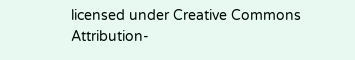licensed under Creative Commons Attribution-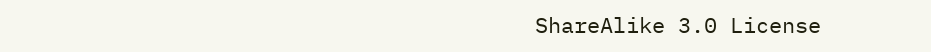ShareAlike 3.0 License